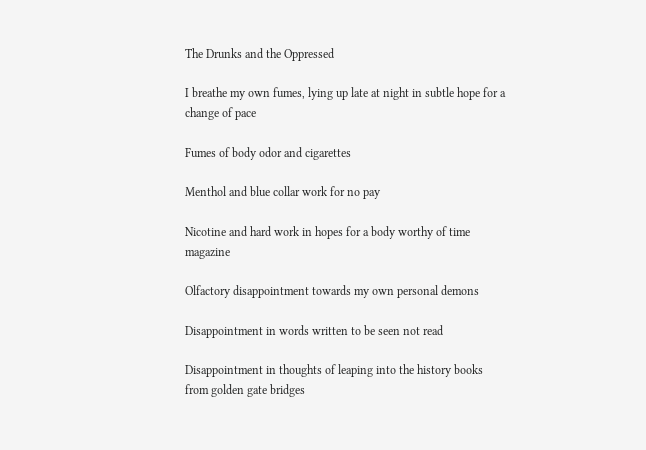The Drunks and the Oppressed

I breathe my own fumes, lying up late at night in subtle hope for a change of pace

Fumes of body odor and cigarettes

Menthol and blue collar work for no pay

Nicotine and hard work in hopes for a body worthy of time magazine

Olfactory disappointment towards my own personal demons

Disappointment in words written to be seen not read

Disappointment in thoughts of leaping into the history books from golden gate bridges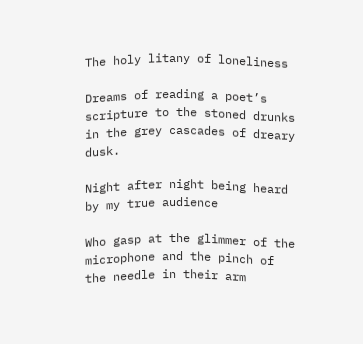The holy litany of loneliness

Dreams of reading a poet’s scripture to the stoned drunks in the grey cascades of dreary dusk.

Night after night being heard by my true audience

Who gasp at the glimmer of the microphone and the pinch of the needle in their arm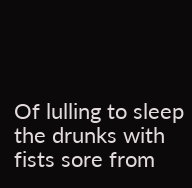Of lulling to sleep the drunks with fists sore from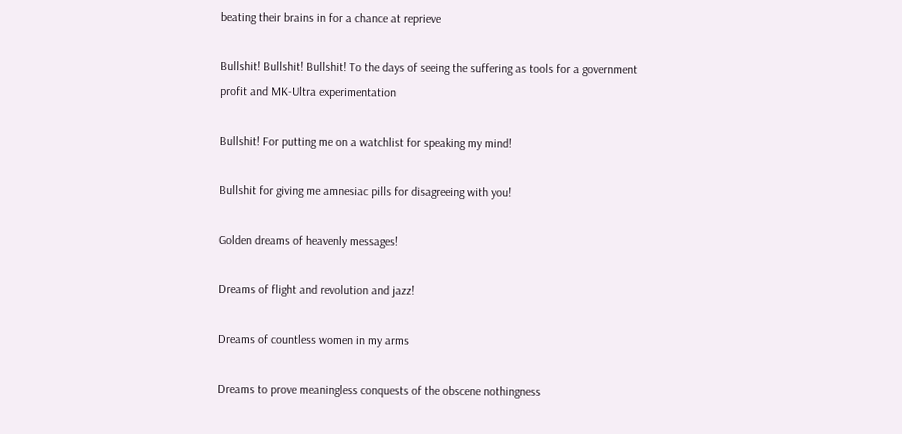beating their brains in for a chance at reprieve

Bullshit! Bullshit! Bullshit! To the days of seeing the suffering as tools for a government profit and MK-Ultra experimentation

Bullshit! For putting me on a watchlist for speaking my mind!

Bullshit for giving me amnesiac pills for disagreeing with you!

Golden dreams of heavenly messages!

Dreams of flight and revolution and jazz!

Dreams of countless women in my arms

Dreams to prove meaningless conquests of the obscene nothingness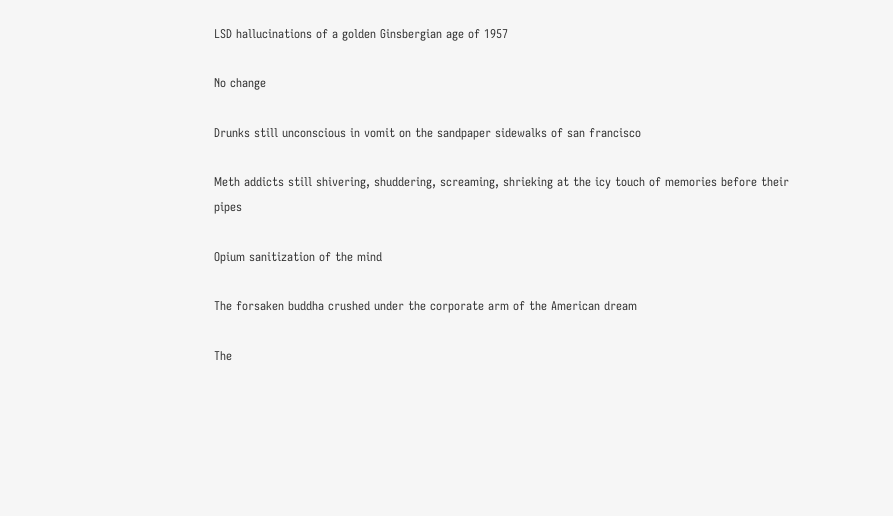LSD hallucinations of a golden Ginsbergian age of 1957

No change

Drunks still unconscious in vomit on the sandpaper sidewalks of san francisco

Meth addicts still shivering, shuddering, screaming, shrieking at the icy touch of memories before their pipes

Opium sanitization of the mind

The forsaken buddha crushed under the corporate arm of the American dream

The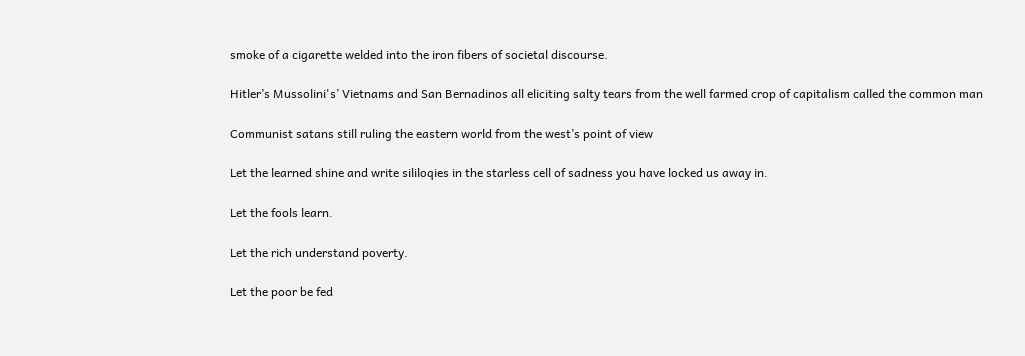smoke of a cigarette welded into the iron fibers of societal discourse.

Hitler’s Mussolini's’ Vietnams and San Bernadinos all eliciting salty tears from the well farmed crop of capitalism called the common man

Communist satans still ruling the eastern world from the west’s point of view

Let the learned shine and write sililoqies in the starless cell of sadness you have locked us away in.

Let the fools learn.

Let the rich understand poverty.

Let the poor be fed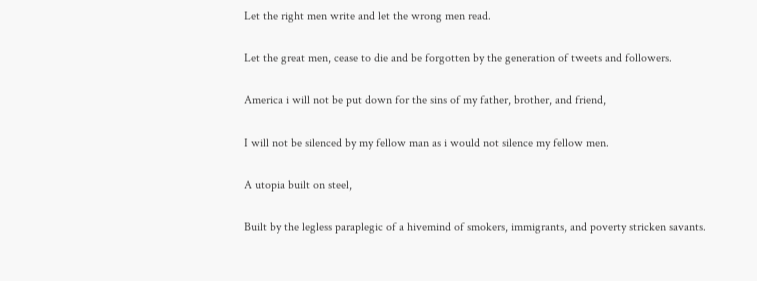Let the right men write and let the wrong men read.

Let the great men, cease to die and be forgotten by the generation of tweets and followers.

America i will not be put down for the sins of my father, brother, and friend,

I will not be silenced by my fellow man as i would not silence my fellow men.

A utopia built on steel,

Built by the legless paraplegic of a hivemind of smokers, immigrants, and poverty stricken savants.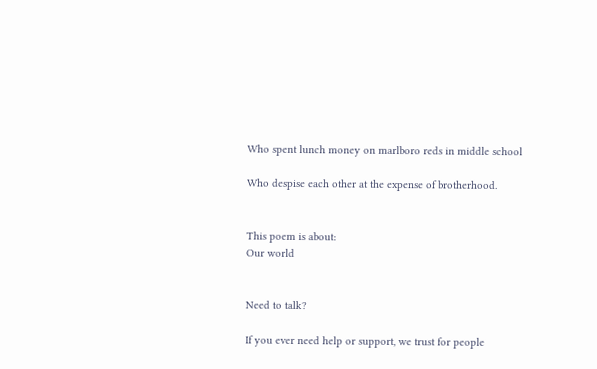Who spent lunch money on marlboro reds in middle school

Who despise each other at the expense of brotherhood.


This poem is about:
Our world


Need to talk?

If you ever need help or support, we trust for people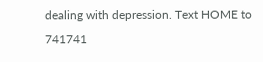dealing with depression. Text HOME to 741741